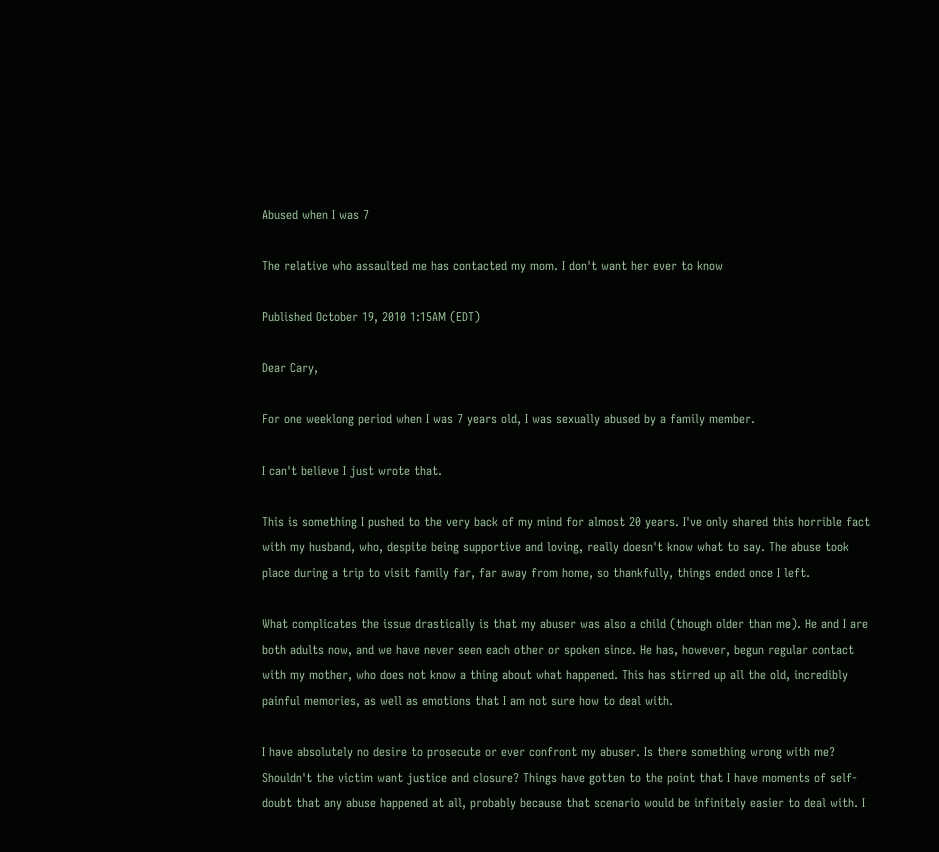Abused when I was 7

The relative who assaulted me has contacted my mom. I don't want her ever to know

Published October 19, 2010 1:15AM (EDT)

Dear Cary,

For one weeklong period when I was 7 years old, I was sexually abused by a family member.

I can't believe I just wrote that.

This is something I pushed to the very back of my mind for almost 20 years. I've only shared this horrible fact with my husband, who, despite being supportive and loving, really doesn't know what to say. The abuse took place during a trip to visit family far, far away from home, so thankfully, things ended once I left.

What complicates the issue drastically is that my abuser was also a child (though older than me). He and I are both adults now, and we have never seen each other or spoken since. He has, however, begun regular contact with my mother, who does not know a thing about what happened. This has stirred up all the old, incredibly painful memories, as well as emotions that I am not sure how to deal with.

I have absolutely no desire to prosecute or ever confront my abuser. Is there something wrong with me? Shouldn't the victim want justice and closure? Things have gotten to the point that I have moments of self-doubt that any abuse happened at all, probably because that scenario would be infinitely easier to deal with. I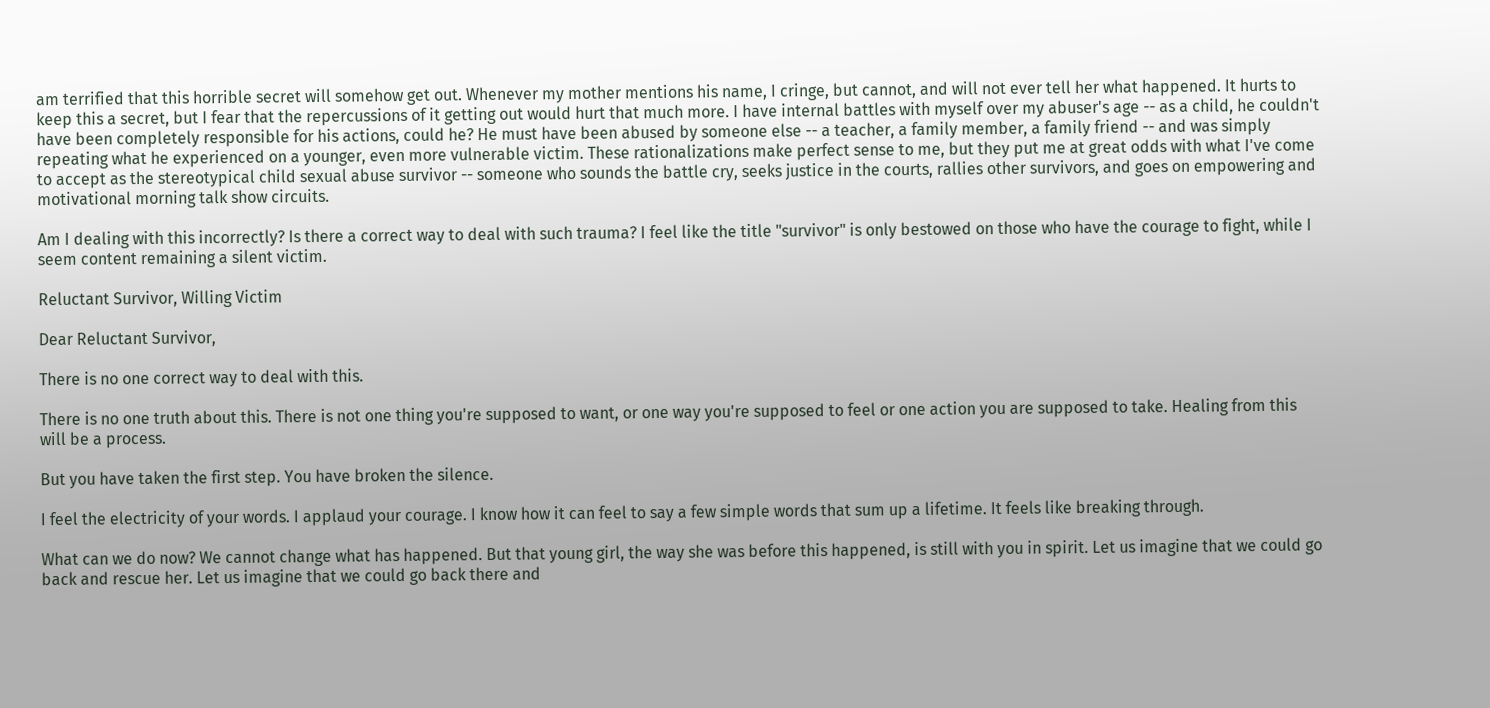am terrified that this horrible secret will somehow get out. Whenever my mother mentions his name, I cringe, but cannot, and will not ever tell her what happened. It hurts to keep this a secret, but I fear that the repercussions of it getting out would hurt that much more. I have internal battles with myself over my abuser's age -- as a child, he couldn't have been completely responsible for his actions, could he? He must have been abused by someone else -- a teacher, a family member, a family friend -- and was simply repeating what he experienced on a younger, even more vulnerable victim. These rationalizations make perfect sense to me, but they put me at great odds with what I've come to accept as the stereotypical child sexual abuse survivor -- someone who sounds the battle cry, seeks justice in the courts, rallies other survivors, and goes on empowering and motivational morning talk show circuits.

Am I dealing with this incorrectly? Is there a correct way to deal with such trauma? I feel like the title "survivor" is only bestowed on those who have the courage to fight, while I seem content remaining a silent victim.

Reluctant Survivor, Willing Victim

Dear Reluctant Survivor,

There is no one correct way to deal with this.

There is no one truth about this. There is not one thing you're supposed to want, or one way you're supposed to feel or one action you are supposed to take. Healing from this will be a process.

But you have taken the first step. You have broken the silence.

I feel the electricity of your words. I applaud your courage. I know how it can feel to say a few simple words that sum up a lifetime. It feels like breaking through.

What can we do now? We cannot change what has happened. But that young girl, the way she was before this happened, is still with you in spirit. Let us imagine that we could go back and rescue her. Let us imagine that we could go back there and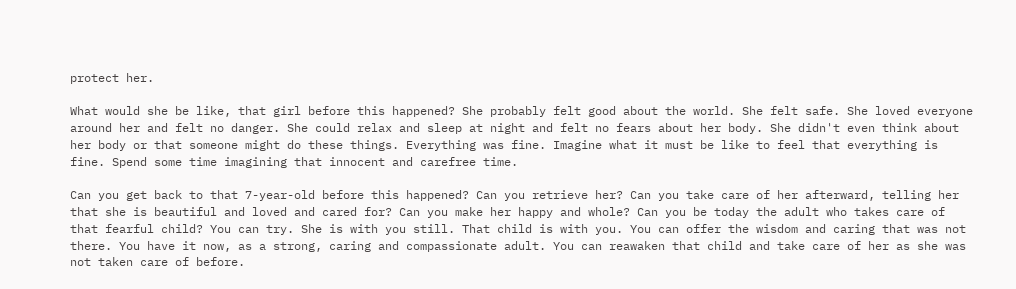protect her.

What would she be like, that girl before this happened? She probably felt good about the world. She felt safe. She loved everyone around her and felt no danger. She could relax and sleep at night and felt no fears about her body. She didn't even think about her body or that someone might do these things. Everything was fine. Imagine what it must be like to feel that everything is fine. Spend some time imagining that innocent and carefree time.

Can you get back to that 7-year-old before this happened? Can you retrieve her? Can you take care of her afterward, telling her that she is beautiful and loved and cared for? Can you make her happy and whole? Can you be today the adult who takes care of that fearful child? You can try. She is with you still. That child is with you. You can offer the wisdom and caring that was not there. You have it now, as a strong, caring and compassionate adult. You can reawaken that child and take care of her as she was not taken care of before.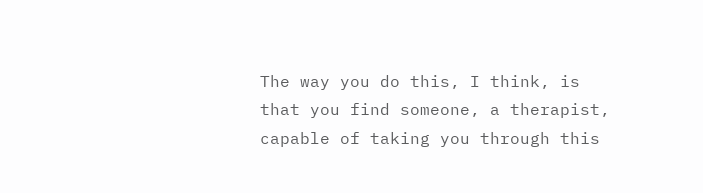The way you do this, I think, is that you find someone, a therapist, capable of taking you through this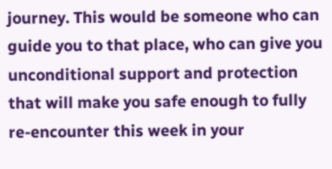journey. This would be someone who can guide you to that place, who can give you unconditional support and protection that will make you safe enough to fully re-encounter this week in your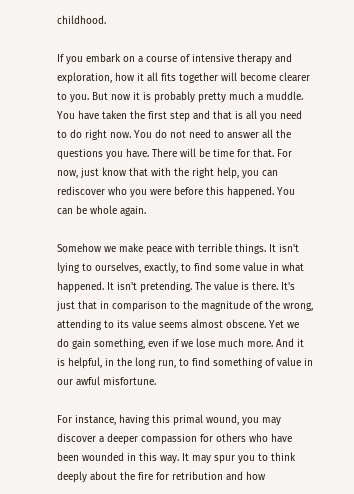childhood.

If you embark on a course of intensive therapy and exploration, how it all fits together will become clearer to you. But now it is probably pretty much a muddle. You have taken the first step and that is all you need to do right now. You do not need to answer all the questions you have. There will be time for that. For now, just know that with the right help, you can rediscover who you were before this happened. You can be whole again.

Somehow we make peace with terrible things. It isn't lying to ourselves, exactly, to find some value in what happened. It isn't pretending. The value is there. It's just that in comparison to the magnitude of the wrong, attending to its value seems almost obscene. Yet we do gain something, even if we lose much more. And it is helpful, in the long run, to find something of value in our awful misfortune.

For instance, having this primal wound, you may discover a deeper compassion for others who have been wounded in this way. It may spur you to think deeply about the fire for retribution and how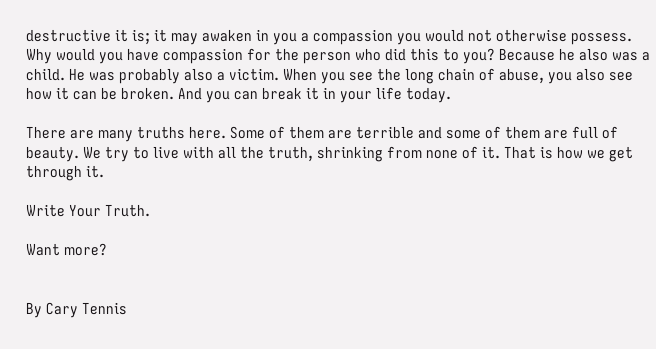destructive it is; it may awaken in you a compassion you would not otherwise possess. Why would you have compassion for the person who did this to you? Because he also was a child. He was probably also a victim. When you see the long chain of abuse, you also see how it can be broken. And you can break it in your life today.

There are many truths here. Some of them are terrible and some of them are full of beauty. We try to live with all the truth, shrinking from none of it. That is how we get through it.

Write Your Truth.

Want more?


By Cary Tennis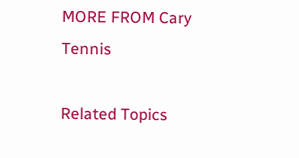MORE FROM Cary Tennis

Related Topics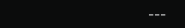---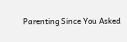Parenting Since You Asked